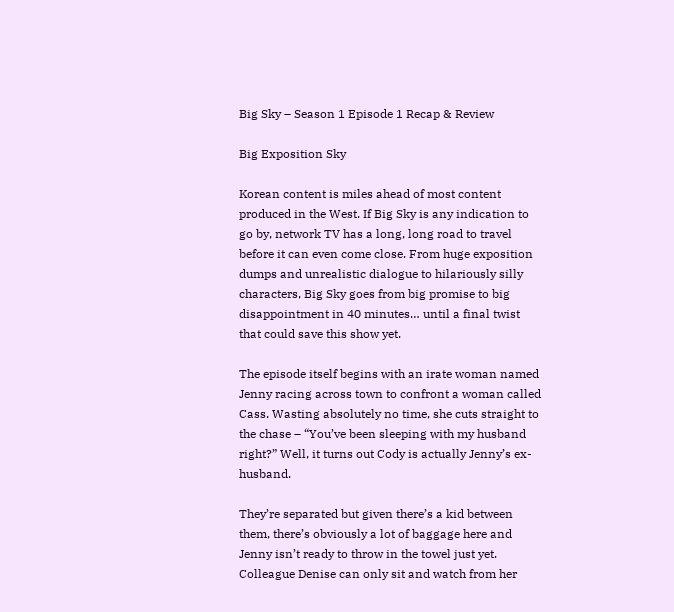Big Sky – Season 1 Episode 1 Recap & Review

Big Exposition Sky

Korean content is miles ahead of most content produced in the West. If Big Sky is any indication to go by, network TV has a long, long road to travel before it can even come close. From huge exposition dumps and unrealistic dialogue to hilariously silly characters, Big Sky goes from big promise to big disappointment in 40 minutes… until a final twist that could save this show yet.

The episode itself begins with an irate woman named Jenny racing across town to confront a woman called Cass. Wasting absolutely no time, she cuts straight to the chase – “You’ve been sleeping with my husband right?” Well, it turns out Cody is actually Jenny’s ex-husband.

They’re separated but given there’s a kid between them, there’s obviously a lot of baggage here and Jenny isn’t ready to throw in the towel just yet. Colleague Denise can only sit and watch from her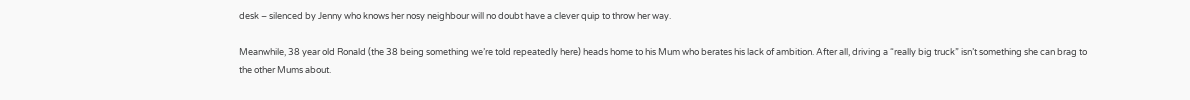desk – silenced by Jenny who knows her nosy neighbour will no doubt have a clever quip to throw her way.

Meanwhile, 38 year old Ronald (the 38 being something we’re told repeatedly here) heads home to his Mum who berates his lack of ambition. After all, driving a “really big truck” isn’t something she can brag to the other Mums about.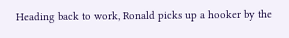Heading back to work, Ronald picks up a hooker by the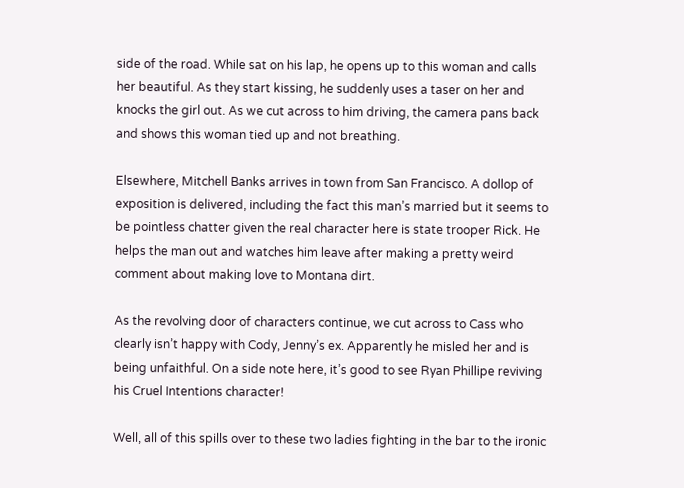side of the road. While sat on his lap, he opens up to this woman and calls her beautiful. As they start kissing, he suddenly uses a taser on her and knocks the girl out. As we cut across to him driving, the camera pans back and shows this woman tied up and not breathing.

Elsewhere, Mitchell Banks arrives in town from San Francisco. A dollop of exposition is delivered, including the fact this man’s married but it seems to be pointless chatter given the real character here is state trooper Rick. He helps the man out and watches him leave after making a pretty weird comment about making love to Montana dirt.

As the revolving door of characters continue, we cut across to Cass who clearly isn’t happy with Cody, Jenny’s ex. Apparently he misled her and is being unfaithful. On a side note here, it’s good to see Ryan Phillipe reviving his Cruel Intentions character!

Well, all of this spills over to these two ladies fighting in the bar to the ironic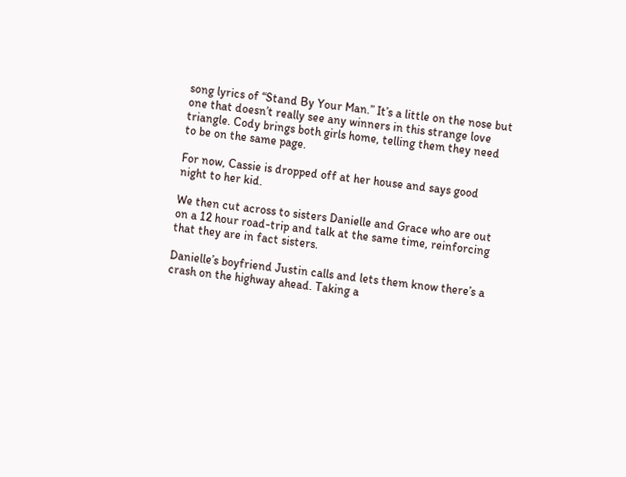song lyrics of “Stand By Your Man.” It’s a little on the nose but one that doesn’t really see any winners in this strange love triangle. Cody brings both girls home, telling them they need to be on the same page.

For now, Cassie is dropped off at her house and says good night to her kid.

We then cut across to sisters Danielle and Grace who are out on a 12 hour road-trip and talk at the same time, reinforcing that they are in fact sisters.

Danielle’s boyfriend Justin calls and lets them know there’s a crash on the highway ahead. Taking a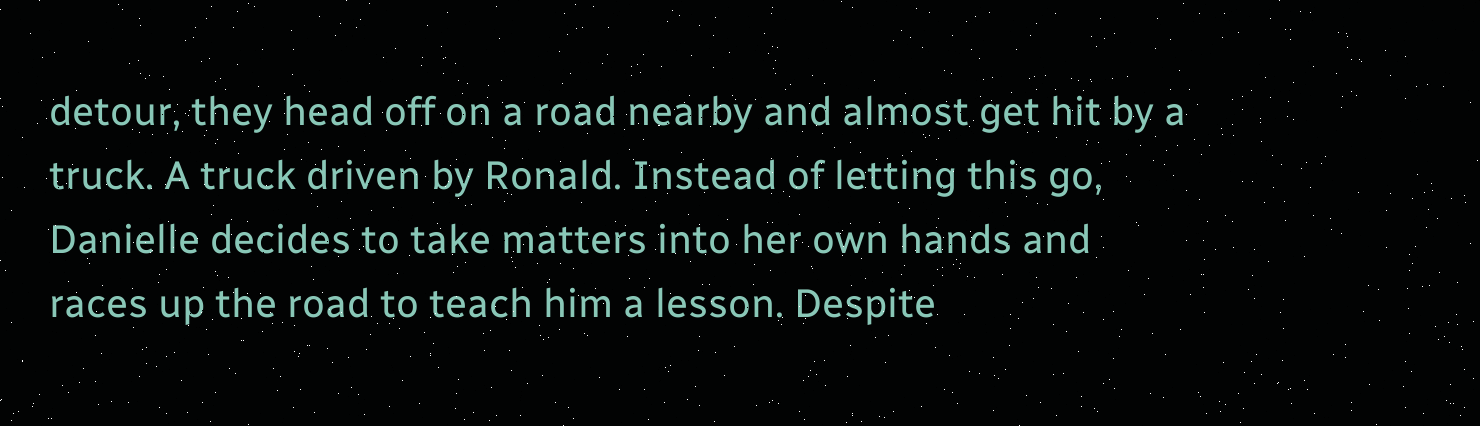detour, they head off on a road nearby and almost get hit by a truck. A truck driven by Ronald. Instead of letting this go, Danielle decides to take matters into her own hands and races up the road to teach him a lesson. Despite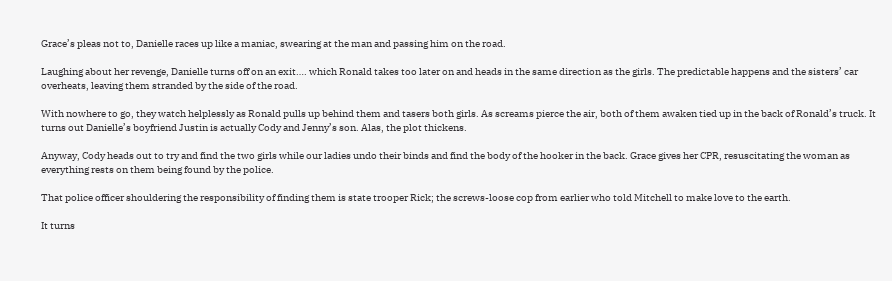Grace’s pleas not to, Danielle races up like a maniac, swearing at the man and passing him on the road.

Laughing about her revenge, Danielle turns off on an exit…. which Ronald takes too later on and heads in the same direction as the girls. The predictable happens and the sisters’ car overheats, leaving them stranded by the side of the road.

With nowhere to go, they watch helplessly as Ronald pulls up behind them and tasers both girls. As screams pierce the air, both of them awaken tied up in the back of Ronald’s truck. It turns out Danielle’s boyfriend Justin is actually Cody and Jenny’s son. Alas, the plot thickens.

Anyway, Cody heads out to try and find the two girls while our ladies undo their binds and find the body of the hooker in the back. Grace gives her CPR, resuscitating the woman as everything rests on them being found by the police.

That police officer shouldering the responsibility of finding them is state trooper Rick; the screws-loose cop from earlier who told Mitchell to make love to the earth.

It turns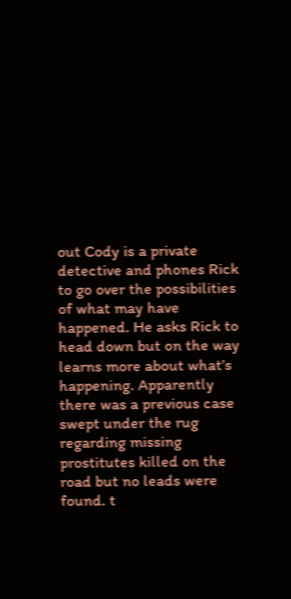out Cody is a private detective and phones Rick to go over the possibilities of what may have happened. He asks Rick to head down but on the way learns more about what’s happening. Apparently there was a previous case swept under the rug regarding missing prostitutes killed on the road but no leads were found. t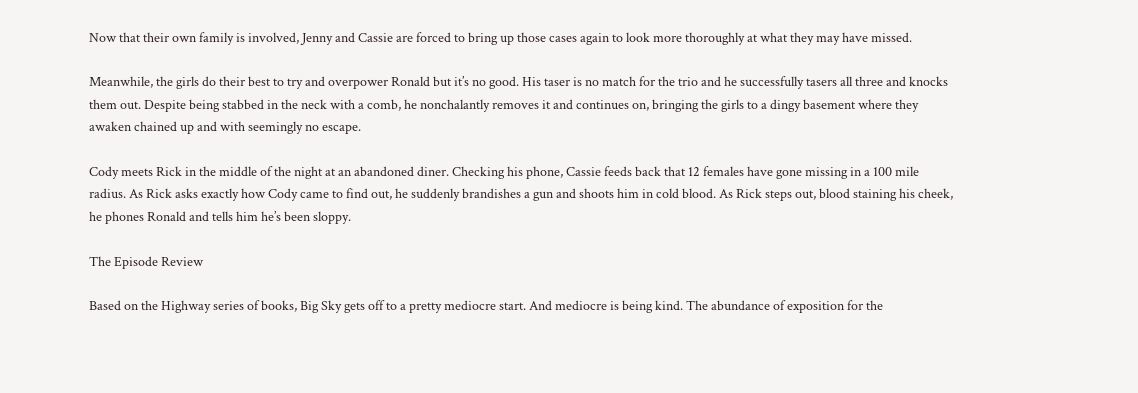Now that their own family is involved, Jenny and Cassie are forced to bring up those cases again to look more thoroughly at what they may have missed.

Meanwhile, the girls do their best to try and overpower Ronald but it’s no good. His taser is no match for the trio and he successfully tasers all three and knocks them out. Despite being stabbed in the neck with a comb, he nonchalantly removes it and continues on, bringing the girls to a dingy basement where they awaken chained up and with seemingly no escape.

Cody meets Rick in the middle of the night at an abandoned diner. Checking his phone, Cassie feeds back that 12 females have gone missing in a 100 mile radius. As Rick asks exactly how Cody came to find out, he suddenly brandishes a gun and shoots him in cold blood. As Rick steps out, blood staining his cheek, he phones Ronald and tells him he’s been sloppy.

The Episode Review

Based on the Highway series of books, Big Sky gets off to a pretty mediocre start. And mediocre is being kind. The abundance of exposition for the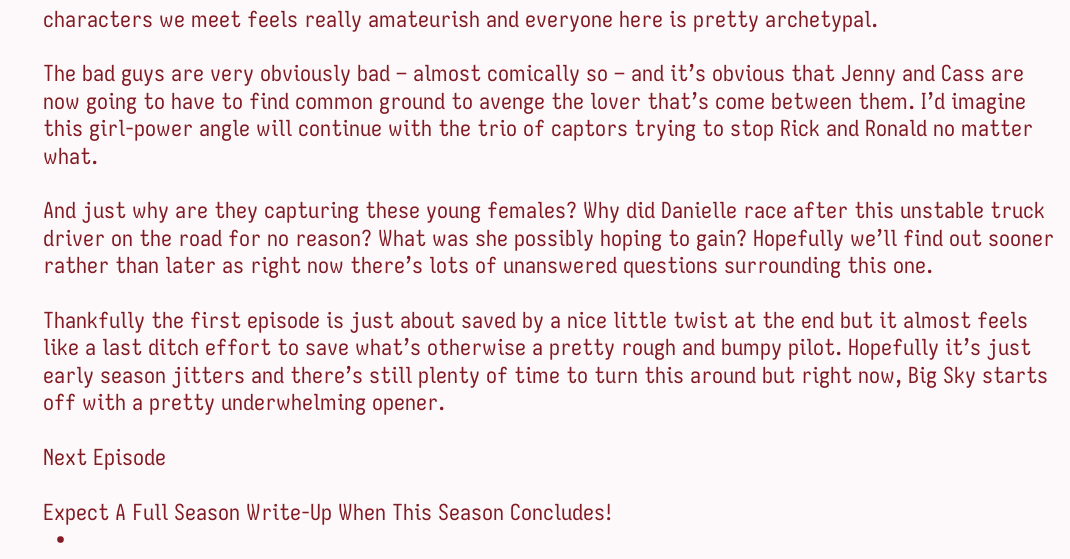characters we meet feels really amateurish and everyone here is pretty archetypal.

The bad guys are very obviously bad – almost comically so – and it’s obvious that Jenny and Cass are now going to have to find common ground to avenge the lover that’s come between them. I’d imagine this girl-power angle will continue with the trio of captors trying to stop Rick and Ronald no matter what.

And just why are they capturing these young females? Why did Danielle race after this unstable truck driver on the road for no reason? What was she possibly hoping to gain? Hopefully we’ll find out sooner rather than later as right now there’s lots of unanswered questions surrounding this one.

Thankfully the first episode is just about saved by a nice little twist at the end but it almost feels like a last ditch effort to save what’s otherwise a pretty rough and bumpy pilot. Hopefully it’s just early season jitters and there’s still plenty of time to turn this around but right now, Big Sky starts off with a pretty underwhelming opener.

Next Episode

Expect A Full Season Write-Up When This Season Concludes!
  •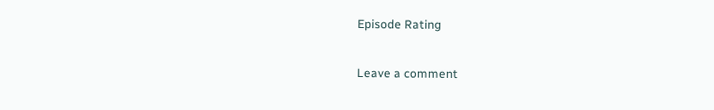Episode Rating

Leave a comment